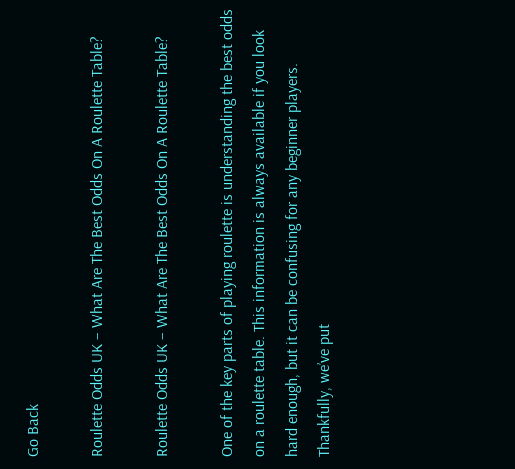Go Back

Roulette Odds UK – What Are The Best Odds On A Roulette Table?

Roulette Odds UK – What Are The Best Odds On A Roulette Table?

One of the key parts of playing roulette is understanding the best odds on a roulette table. This information is always available if you look hard enough, but it can be confusing for any beginner players. Thankfully, we’ve put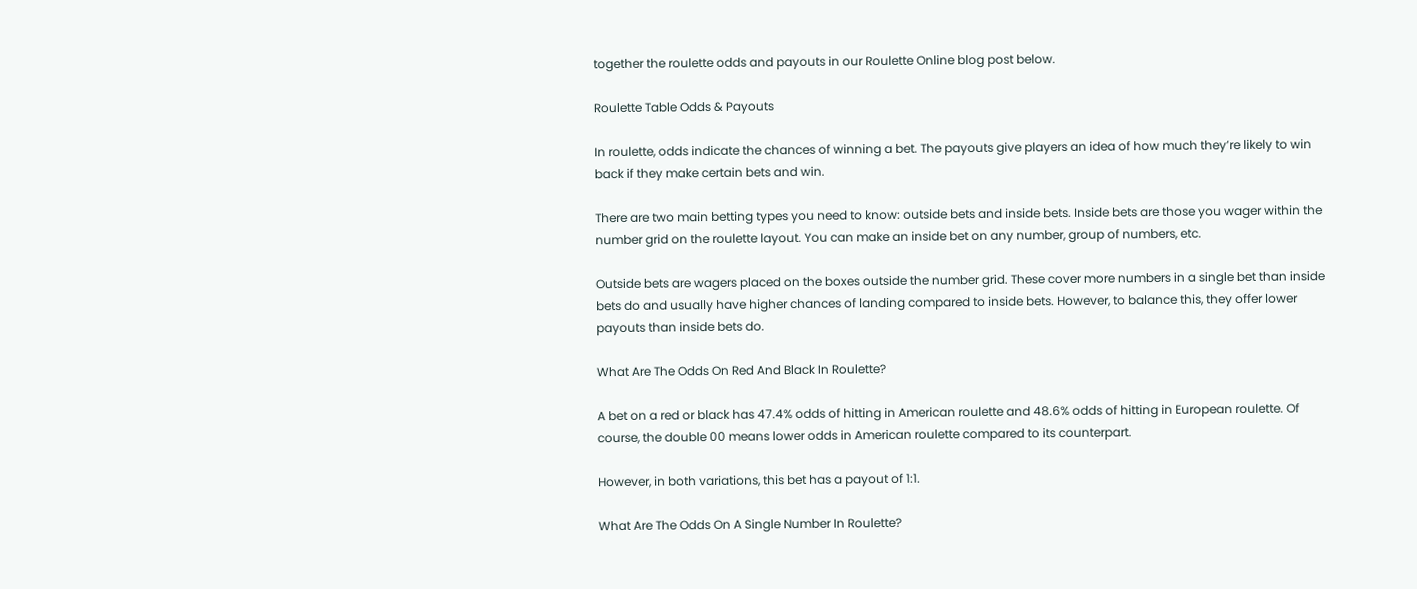together the roulette odds and payouts in our Roulette Online blog post below.

Roulette Table Odds & Payouts

In roulette, odds indicate the chances of winning a bet. The payouts give players an idea of how much they’re likely to win back if they make certain bets and win.

There are two main betting types you need to know: outside bets and inside bets. Inside bets are those you wager within the number grid on the roulette layout. You can make an inside bet on any number, group of numbers, etc.

Outside bets are wagers placed on the boxes outside the number grid. These cover more numbers in a single bet than inside bets do and usually have higher chances of landing compared to inside bets. However, to balance this, they offer lower payouts than inside bets do.

What Are The Odds On Red And Black In Roulette?

A bet on a red or black has 47.4% odds of hitting in American roulette and 48.6% odds of hitting in European roulette. Of course, the double 00 means lower odds in American roulette compared to its counterpart.

However, in both variations, this bet has a payout of 1:1.

What Are The Odds On A Single Number In Roulette?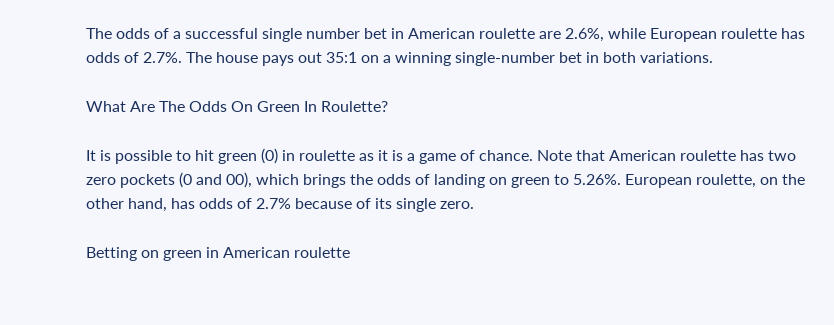The odds of a successful single number bet in American roulette are 2.6%, while European roulette has odds of 2.7%. The house pays out 35:1 on a winning single-number bet in both variations.

What Are The Odds On Green In Roulette?

It is possible to hit green (0) in roulette as it is a game of chance. Note that American roulette has two zero pockets (0 and 00), which brings the odds of landing on green to 5.26%. European roulette, on the other hand, has odds of 2.7% because of its single zero.

Betting on green in American roulette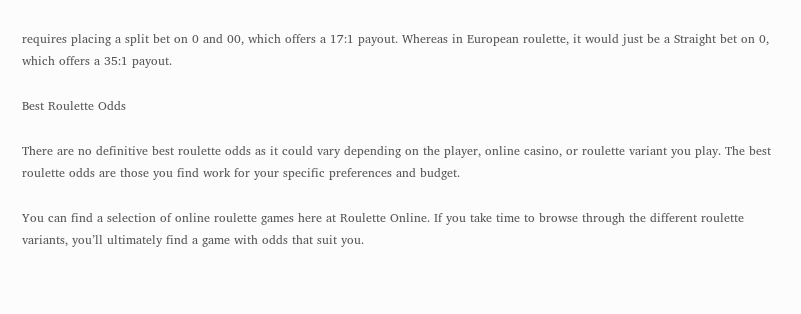requires placing a split bet on 0 and 00, which offers a 17:1 payout. Whereas in European roulette, it would just be a Straight bet on 0, which offers a 35:1 payout.

Best Roulette Odds

There are no definitive best roulette odds as it could vary depending on the player, online casino, or roulette variant you play. The best roulette odds are those you find work for your specific preferences and budget.

You can find a selection of online roulette games here at Roulette Online. If you take time to browse through the different roulette variants, you’ll ultimately find a game with odds that suit you.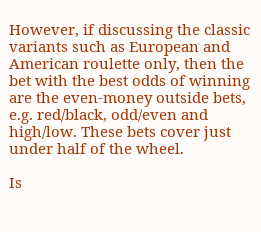However, if discussing the classic variants such as European and American roulette only, then the bet with the best odds of winning are the even-money outside bets, e.g. red/black, odd/even and high/low. These bets cover just under half of the wheel.

Is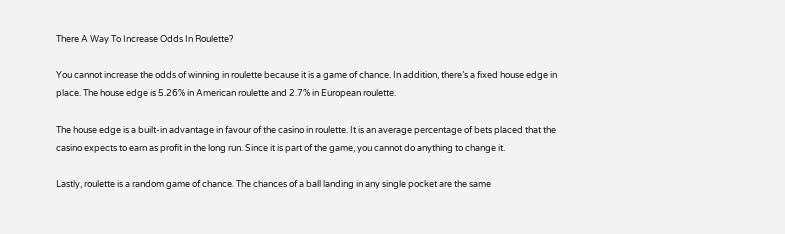There A Way To Increase Odds In Roulette?

You cannot increase the odds of winning in roulette because it is a game of chance. In addition, there’s a fixed house edge in place. The house edge is 5.26% in American roulette and 2.7% in European roulette.

The house edge is a built-in advantage in favour of the casino in roulette. It is an average percentage of bets placed that the casino expects to earn as profit in the long run. Since it is part of the game, you cannot do anything to change it.

Lastly, roulette is a random game of chance. The chances of a ball landing in any single pocket are the same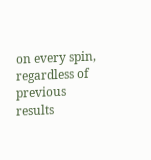on every spin, regardless of previous results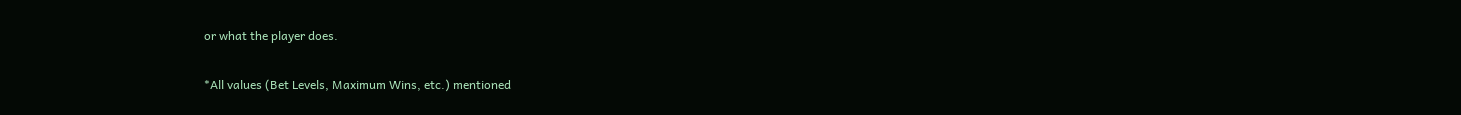or what the player does.

*All values (Bet Levels, Maximum Wins, etc.) mentioned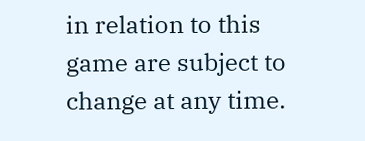in relation to this game are subject to change at any time.